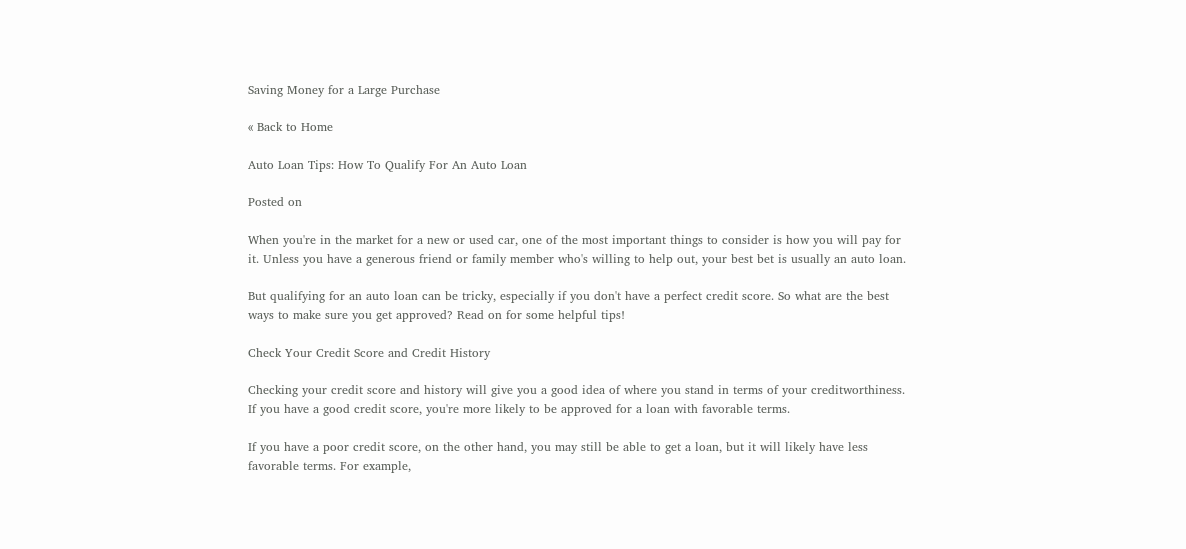Saving Money for a Large Purchase

« Back to Home

Auto Loan Tips: How To Qualify For An Auto Loan

Posted on

When you're in the market for a new or used car, one of the most important things to consider is how you will pay for it. Unless you have a generous friend or family member who's willing to help out, your best bet is usually an auto loan.

But qualifying for an auto loan can be tricky, especially if you don't have a perfect credit score. So what are the best ways to make sure you get approved? Read on for some helpful tips!

Check Your Credit Score and Credit History

Checking your credit score and history will give you a good idea of where you stand in terms of your creditworthiness. If you have a good credit score, you're more likely to be approved for a loan with favorable terms.

If you have a poor credit score, on the other hand, you may still be able to get a loan, but it will likely have less favorable terms. For example,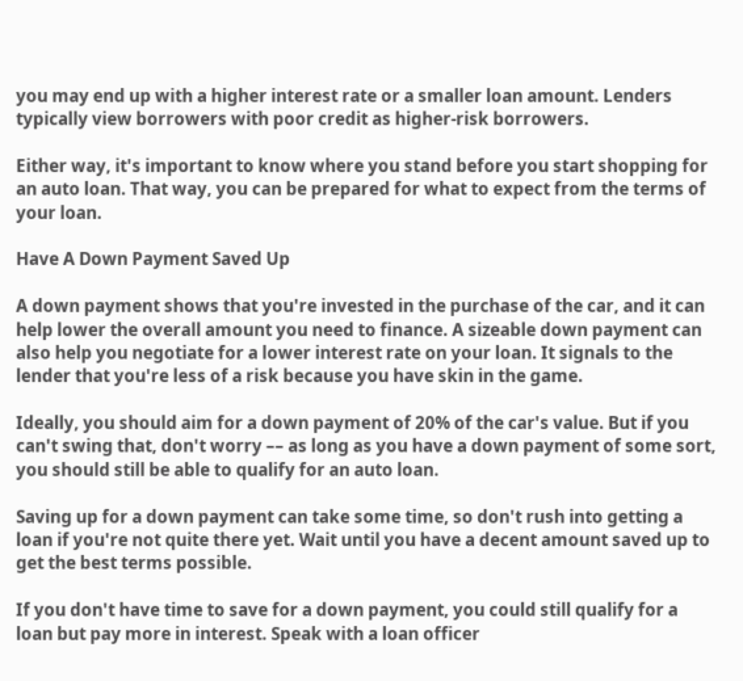you may end up with a higher interest rate or a smaller loan amount. Lenders typically view borrowers with poor credit as higher-risk borrowers.

Either way, it's important to know where you stand before you start shopping for an auto loan. That way, you can be prepared for what to expect from the terms of your loan.

Have A Down Payment Saved Up

A down payment shows that you're invested in the purchase of the car, and it can help lower the overall amount you need to finance. A sizeable down payment can also help you negotiate for a lower interest rate on your loan. It signals to the lender that you're less of a risk because you have skin in the game.

Ideally, you should aim for a down payment of 20% of the car's value. But if you can't swing that, don't worry –– as long as you have a down payment of some sort, you should still be able to qualify for an auto loan.

Saving up for a down payment can take some time, so don't rush into getting a loan if you're not quite there yet. Wait until you have a decent amount saved up to get the best terms possible.

If you don't have time to save for a down payment, you could still qualify for a loan but pay more in interest. Speak with a loan officer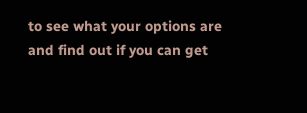to see what your options are and find out if you can get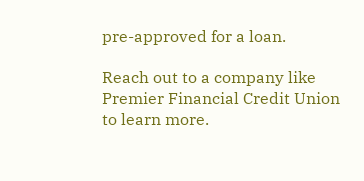pre-approved for a loan.

Reach out to a company like Premier Financial Credit Union to learn more.